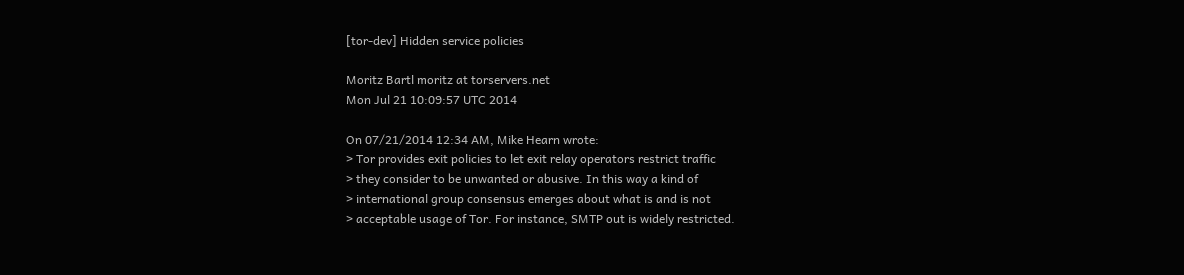[tor-dev] Hidden service policies

Moritz Bartl moritz at torservers.net
Mon Jul 21 10:09:57 UTC 2014

On 07/21/2014 12:34 AM, Mike Hearn wrote:
> Tor provides exit policies to let exit relay operators restrict traffic
> they consider to be unwanted or abusive. In this way a kind of
> international group consensus emerges about what is and is not
> acceptable usage of Tor. For instance, SMTP out is widely restricted.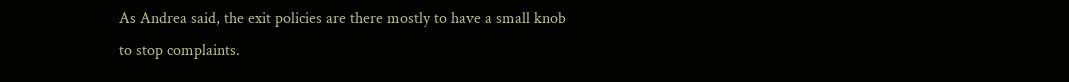As Andrea said, the exit policies are there mostly to have a small knob
to stop complaints.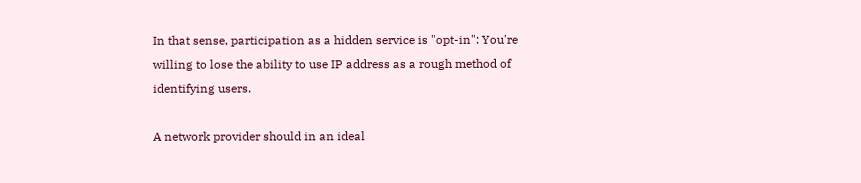In that sense, participation as a hidden service is "opt-in": You're
willing to lose the ability to use IP address as a rough method of
identifying users.

A network provider should in an ideal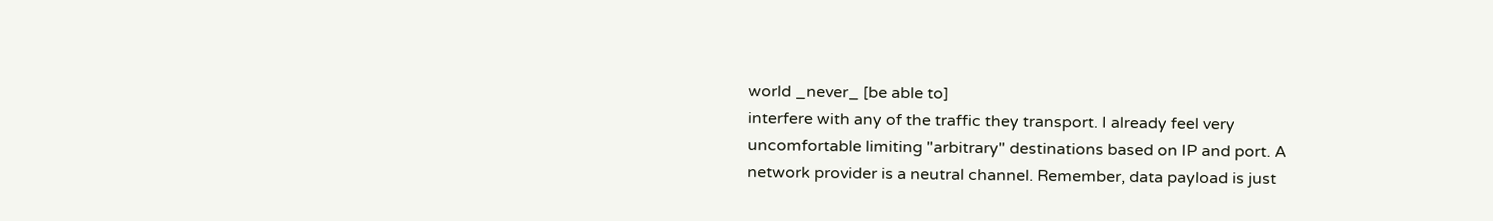world _never_ [be able to]
interfere with any of the traffic they transport. I already feel very
uncomfortable limiting "arbitrary" destinations based on IP and port. A
network provider is a neutral channel. Remember, data payload is just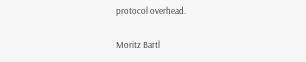protocol overhead.

Moritz Bartl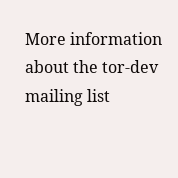More information about the tor-dev mailing list